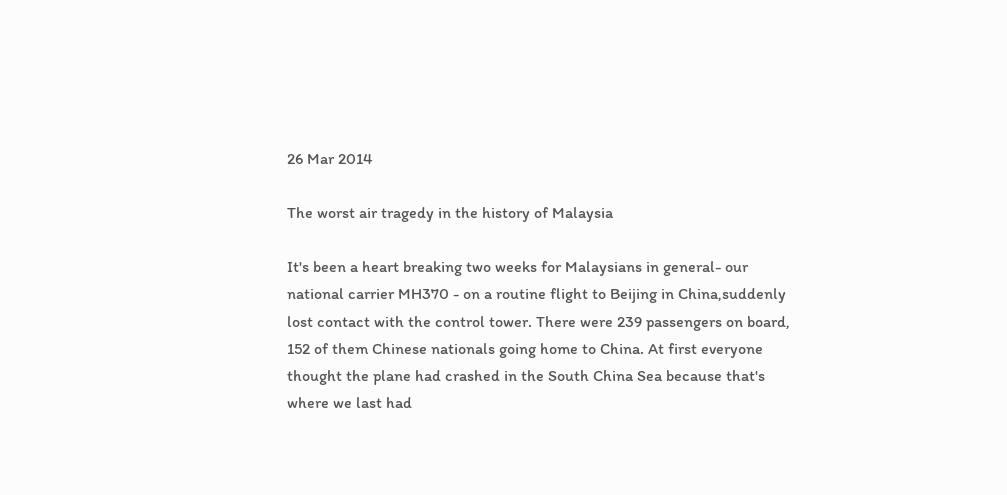26 Mar 2014

The worst air tragedy in the history of Malaysia

It's been a heart breaking two weeks for Malaysians in general- our national carrier MH370 - on a routine flight to Beijing in China,suddenly lost contact with the control tower. There were 239 passengers on board, 152 of them Chinese nationals going home to China. At first everyone thought the plane had crashed in the South China Sea because that's where we last had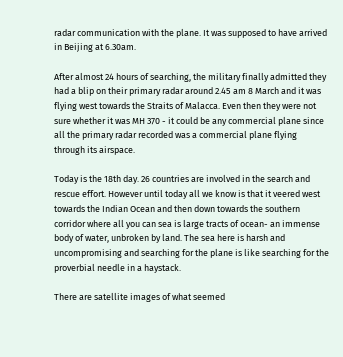radar communication with the plane. It was supposed to have arrived in Beijing at 6.30am.

After almost 24 hours of searching, the military finally admitted they had a blip on their primary radar around 2.45 am 8 March and it was flying west towards the Straits of Malacca. Even then they were not sure whether it was MH 370 - it could be any commercial plane since all the primary radar recorded was a commercial plane flying through its airspace.

Today is the 18th day. 26 countries are involved in the search and rescue effort. However until today all we know is that it veered west towards the Indian Ocean and then down towards the southern corridor where all you can sea is large tracts of ocean- an immense body of water, unbroken by land. The sea here is harsh and uncompromising and searching for the plane is like searching for the proverbial needle in a haystack.

There are satellite images of what seemed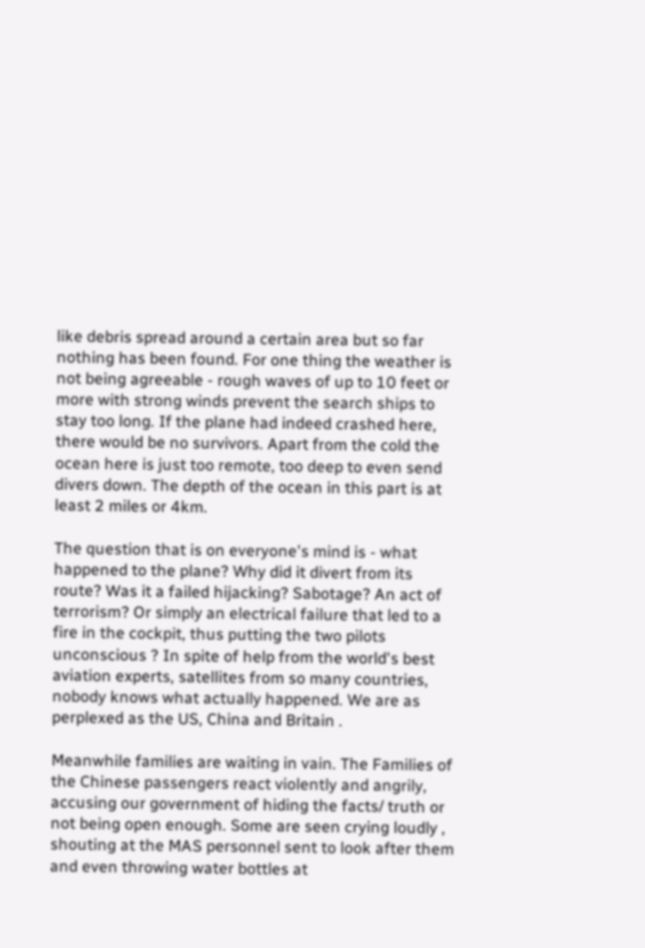like debris spread around a certain area but so far nothing has been found. For one thing the weather is not being agreeable - rough waves of up to 10 feet or more with strong winds prevent the search ships to stay too long. If the plane had indeed crashed here, there would be no survivors. Apart from the cold the ocean here is just too remote, too deep to even send divers down. The depth of the ocean in this part is at least 2 miles or 4km.

The question that is on everyone's mind is - what happened to the plane? Why did it divert from its route? Was it a failed hijacking? Sabotage? An act of terrorism? Or simply an electrical failure that led to a fire in the cockpit, thus putting the two pilots unconscious ? In spite of help from the world's best aviation experts, satellites from so many countries, nobody knows what actually happened. We are as perplexed as the US, China and Britain .

Meanwhile families are waiting in vain. The Families of the Chinese passengers react violently and angrily, accusing our government of hiding the facts/ truth or not being open enough. Some are seen crying loudly , shouting at the MAS personnel sent to look after them and even throwing water bottles at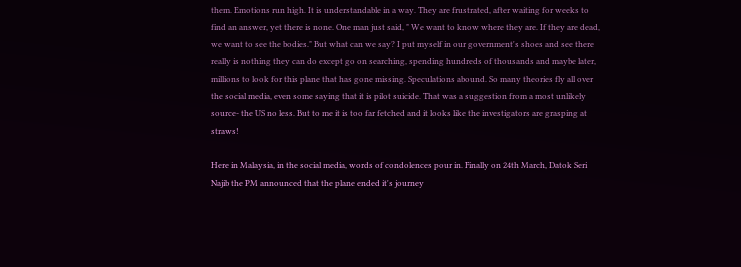them. Emotions run high. It is understandable in a way. They are frustrated, after waiting for weeks to find an answer, yet there is none. One man just said, " We want to know where they are. If they are dead, we want to see the bodies." But what can we say? I put myself in our government's shoes and see there really is nothing they can do except go on searching, spending hundreds of thousands and maybe later, millions to look for this plane that has gone missing. Speculations abound. So many theories fly all over the social media, even some saying that it is pilot suicide. That was a suggestion from a most unlikely source- the US no less. But to me it is too far fetched and it looks like the investigators are grasping at straws!

Here in Malaysia, in the social media, words of condolences pour in. Finally on 24th March, Datok Seri Najib the PM announced that the plane ended it's journey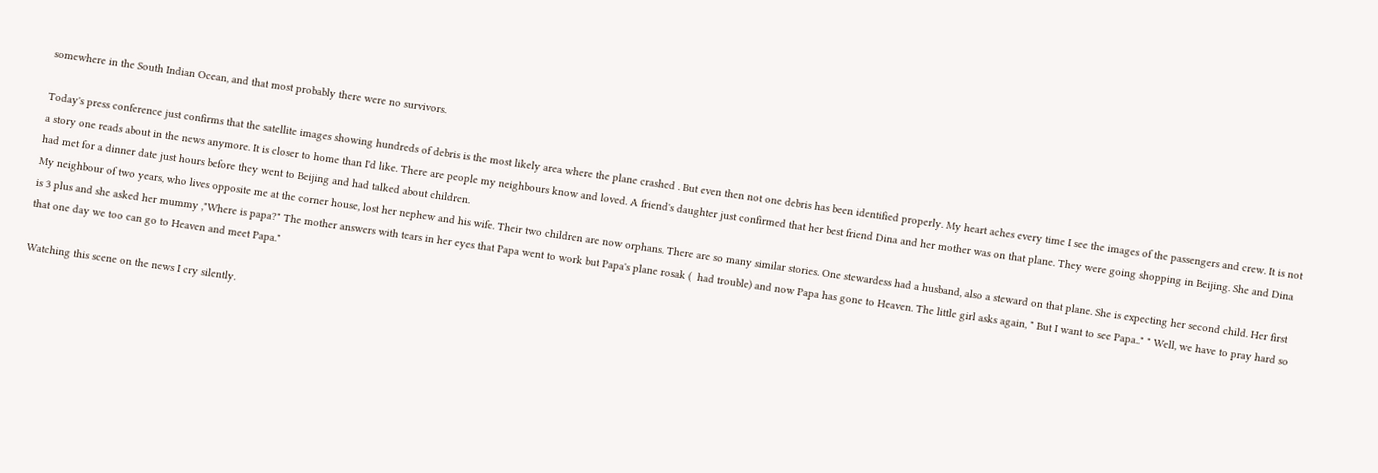somewhere in the South Indian Ocean, and that most probably there were no survivors.

Today's press conference just confirms that the satellite images showing hundreds of debris is the most likely area where the plane crashed . But even then not one debris has been identified properly. My heart aches every time I see the images of the passengers and crew. It is not a story one reads about in the news anymore. It is closer to home than I'd like. There are people my neighbours know and loved. A friend's daughter just confirmed that her best friend Dina and her mother was on that plane. They were going shopping in Beijing. She and Dina had met for a dinner date just hours before they went to Beijing and had talked about children.
My neighbour of two years, who lives opposite me at the corner house, lost her nephew and his wife. Their two children are now orphans. There are so many similar stories. One stewardess had a husband, also a steward on that plane. She is expecting her second child. Her first is 3 plus and she asked her mummy ,"Where is papa?" The mother answers with tears in her eyes that Papa went to work but Papa's plane rosak (  had trouble) and now Papa has gone to Heaven. The little girl asks again, " But I want to see Papa.." " Well, we have to pray hard so that one day we too can go to Heaven and meet Papa."

Watching this scene on the news I cry silently.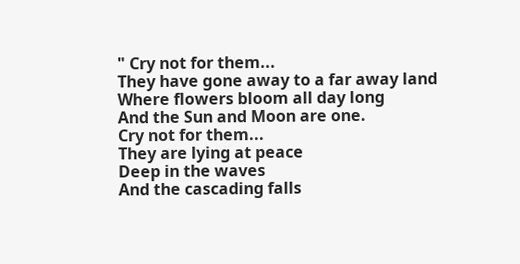" Cry not for them...
They have gone away to a far away land
Where flowers bloom all day long
And the Sun and Moon are one.
Cry not for them...
They are lying at peace
Deep in the waves
And the cascading falls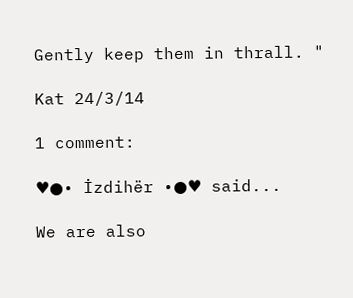Gently keep them in thrall. "

Kat 24/3/14

1 comment:

♥●• İzdihër •●♥ said...

We are also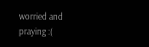worried and praying :(